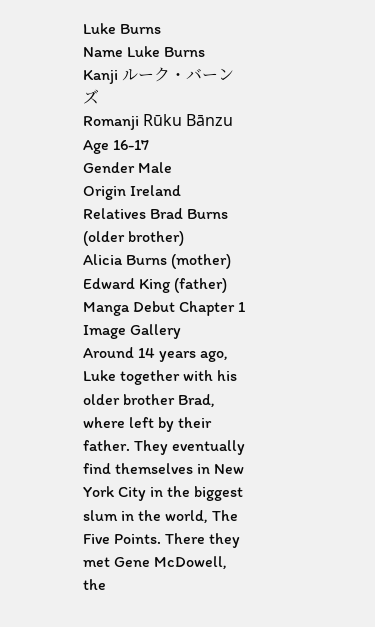Luke Burns
Name Luke Burns
Kanji ルーク・バーンズ
Romanji Rūku Bānzu
Age 16-17
Gender Male
Origin Ireland
Relatives Brad Burns (older brother)
Alicia Burns (mother)
Edward King (father)
Manga Debut Chapter 1
Image Gallery
Around 14 years ago, Luke together with his older brother Brad, where left by their father. They eventually find themselves in New York City in the biggest slum in the world, The Five Points. There they met Gene McDowell, the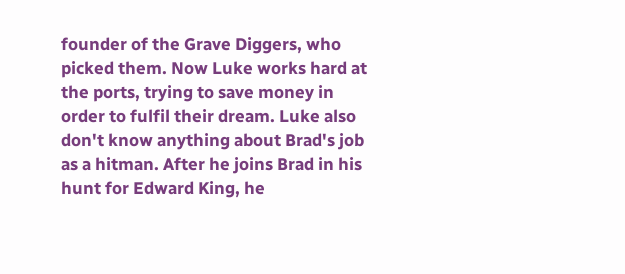founder of the Grave Diggers, who picked them. Now Luke works hard at the ports, trying to save money in order to fulfil their dream. Luke also don't know anything about Brad's job as a hitman. After he joins Brad in his hunt for Edward King, he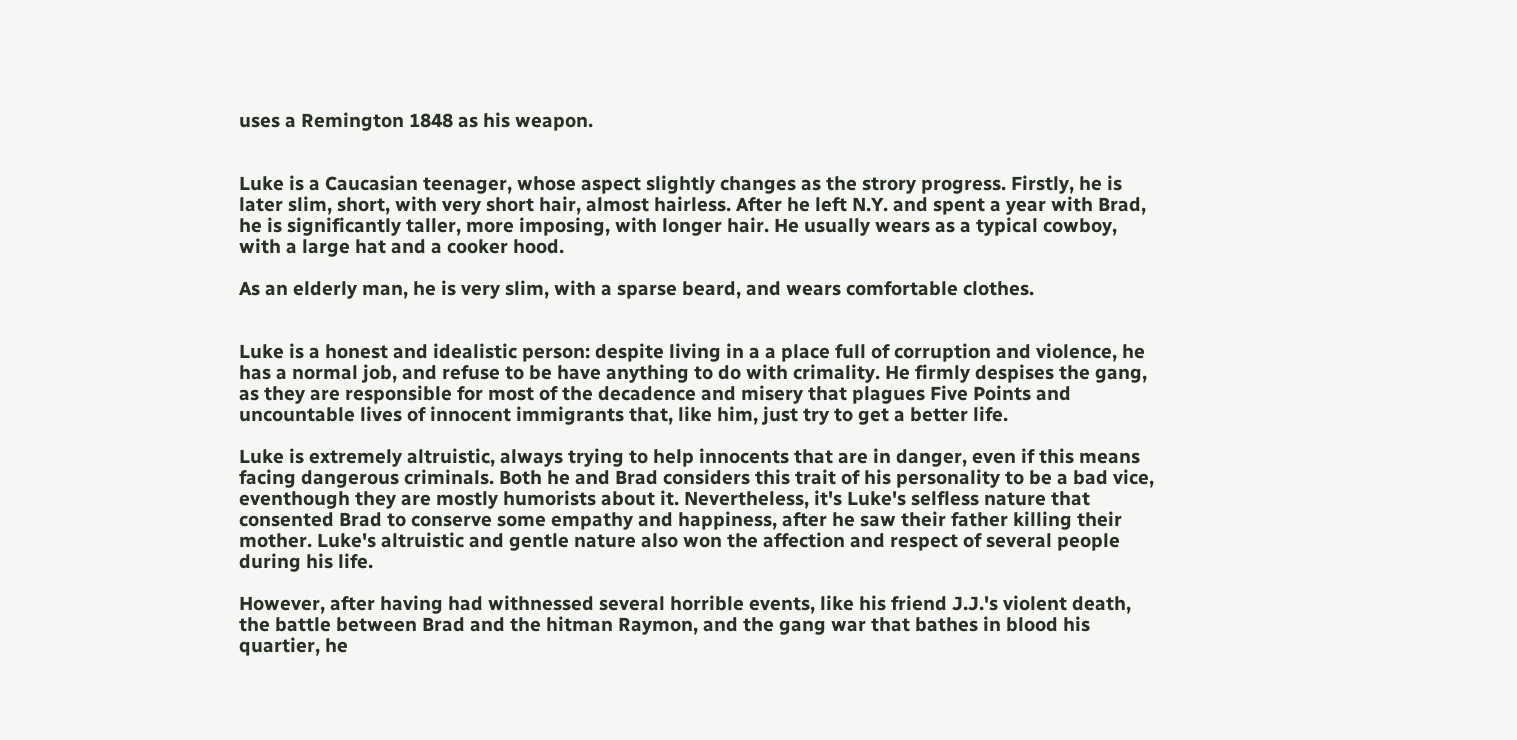uses a Remington 1848 as his weapon.


Luke is a Caucasian teenager, whose aspect slightly changes as the strory progress. Firstly, he is later slim, short, with very short hair, almost hairless. After he left N.Y. and spent a year with Brad, he is significantly taller, more imposing, with longer hair. He usually wears as a typical cowboy, with a large hat and a cooker hood.

As an elderly man, he is very slim, with a sparse beard, and wears comfortable clothes.


Luke is a honest and idealistic person: despite living in a a place full of corruption and violence, he has a normal job, and refuse to be have anything to do with crimality. He firmly despises the gang, as they are responsible for most of the decadence and misery that plagues Five Points and uncountable lives of innocent immigrants that, like him, just try to get a better life.

Luke is extremely altruistic, always trying to help innocents that are in danger, even if this means facing dangerous criminals. Both he and Brad considers this trait of his personality to be a bad vice, eventhough they are mostly humorists about it. Nevertheless, it's Luke's selfless nature that consented Brad to conserve some empathy and happiness, after he saw their father killing their mother. Luke's altruistic and gentle nature also won the affection and respect of several people during his life.

However, after having had withnessed several horrible events, like his friend J.J.'s violent death, the battle between Brad and the hitman Raymon, and the gang war that bathes in blood his quartier, he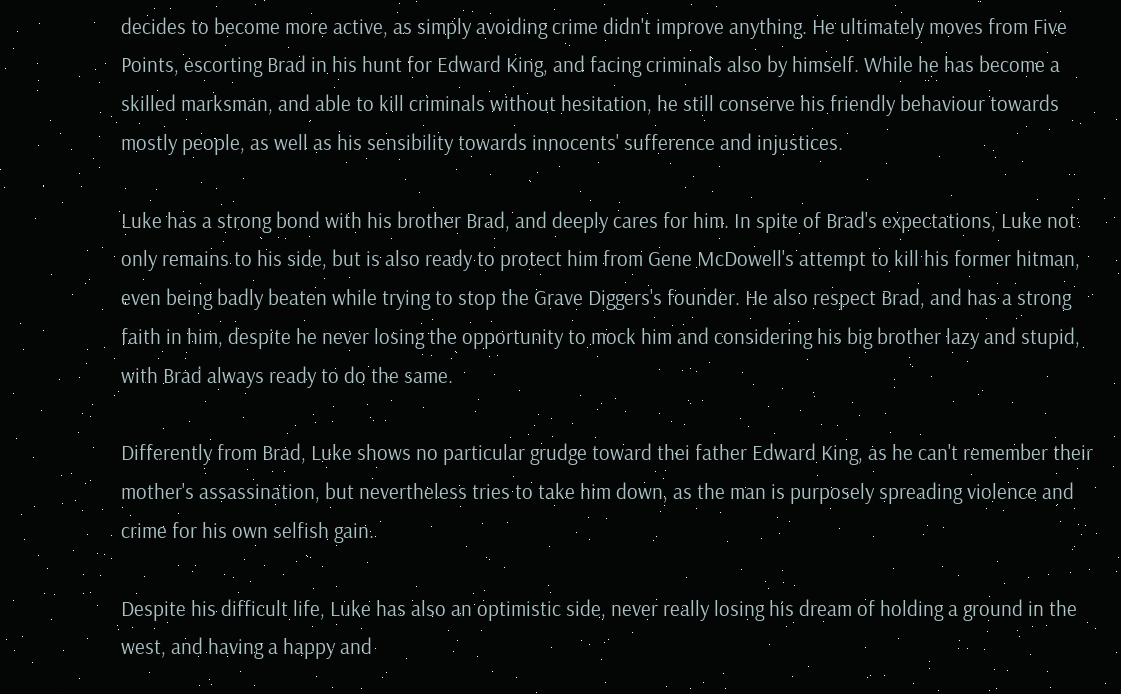decides to become more active, as simply avoiding crime didn't improve anything. He ultimately moves from Five Points, escorting Brad in his hunt for Edward King, and facing criminals also by himself. While he has become a skilled marksman, and able to kill criminals without hesitation, he still conserve his friendly behaviour towards mostly people, as well as his sensibility towards innocents' sufference and injustices.

Luke has a strong bond with his brother Brad, and deeply cares for him. In spite of Brad's expectations, Luke not only remains to his side, but is also ready to protect him from Gene McDowell's attempt to kill his former hitman, even being badly beaten while trying to stop the Grave Diggers's founder. He also respect Brad, and has a strong faith in him, despite he never losing the opportunity to mock him and considering his big brother lazy and stupid, with Brad always ready to do the same.

Differently from Brad, Luke shows no particular grudge toward thei father Edward King, as he can't remember their mother's assassination, but nevertheless tries to take him down, as the man is purposely spreading violence and crime for his own selfish gain.

Despite his difficult life, Luke has also an optimistic side, never really losing his dream of holding a ground in the west, and having a happy and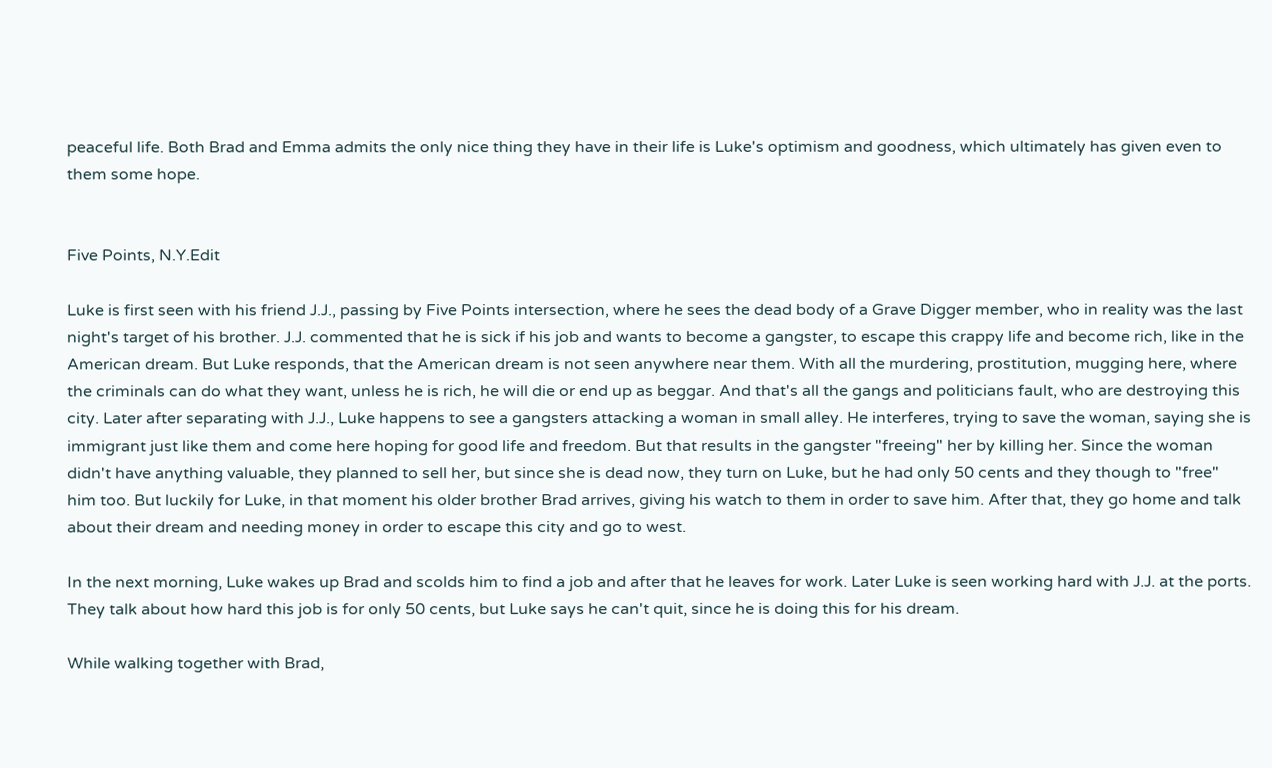peaceful life. Both Brad and Emma admits the only nice thing they have in their life is Luke's optimism and goodness, which ultimately has given even to them some hope.


Five Points, N.Y.Edit

Luke is first seen with his friend J.J., passing by Five Points intersection, where he sees the dead body of a Grave Digger member, who in reality was the last night's target of his brother. J.J. commented that he is sick if his job and wants to become a gangster, to escape this crappy life and become rich, like in the American dream. But Luke responds, that the American dream is not seen anywhere near them. With all the murdering, prostitution, mugging here, where the criminals can do what they want, unless he is rich, he will die or end up as beggar. And that's all the gangs and politicians fault, who are destroying this city. Later after separating with J.J., Luke happens to see a gangsters attacking a woman in small alley. He interferes, trying to save the woman, saying she is immigrant just like them and come here hoping for good life and freedom. But that results in the gangster "freeing" her by killing her. Since the woman didn't have anything valuable, they planned to sell her, but since she is dead now, they turn on Luke, but he had only 50 cents and they though to "free" him too. But luckily for Luke, in that moment his older brother Brad arrives, giving his watch to them in order to save him. After that, they go home and talk about their dream and needing money in order to escape this city and go to west.

In the next morning, Luke wakes up Brad and scolds him to find a job and after that he leaves for work. Later Luke is seen working hard with J.J. at the ports. They talk about how hard this job is for only 50 cents, but Luke says he can't quit, since he is doing this for his dream.

While walking together with Brad,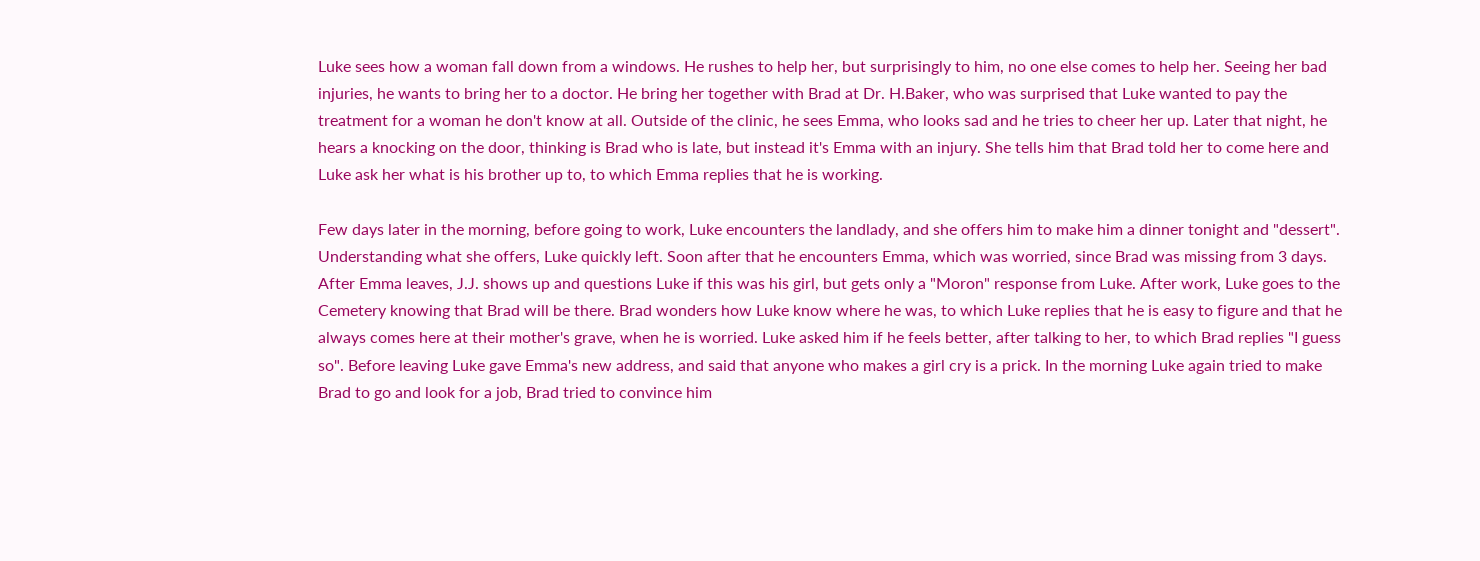Luke sees how a woman fall down from a windows. He rushes to help her, but surprisingly to him, no one else comes to help her. Seeing her bad injuries, he wants to bring her to a doctor. He bring her together with Brad at Dr. H.Baker, who was surprised that Luke wanted to pay the treatment for a woman he don't know at all. Outside of the clinic, he sees Emma, who looks sad and he tries to cheer her up. Later that night, he hears a knocking on the door, thinking is Brad who is late, but instead it's Emma with an injury. She tells him that Brad told her to come here and Luke ask her what is his brother up to, to which Emma replies that he is working.

Few days later in the morning, before going to work, Luke encounters the landlady, and she offers him to make him a dinner tonight and "dessert". Understanding what she offers, Luke quickly left. Soon after that he encounters Emma, which was worried, since Brad was missing from 3 days. After Emma leaves, J.J. shows up and questions Luke if this was his girl, but gets only a "Moron" response from Luke. After work, Luke goes to the Cemetery knowing that Brad will be there. Brad wonders how Luke know where he was, to which Luke replies that he is easy to figure and that he always comes here at their mother's grave, when he is worried. Luke asked him if he feels better, after talking to her, to which Brad replies "I guess so". Before leaving Luke gave Emma's new address, and said that anyone who makes a girl cry is a prick. In the morning Luke again tried to make Brad to go and look for a job, Brad tried to convince him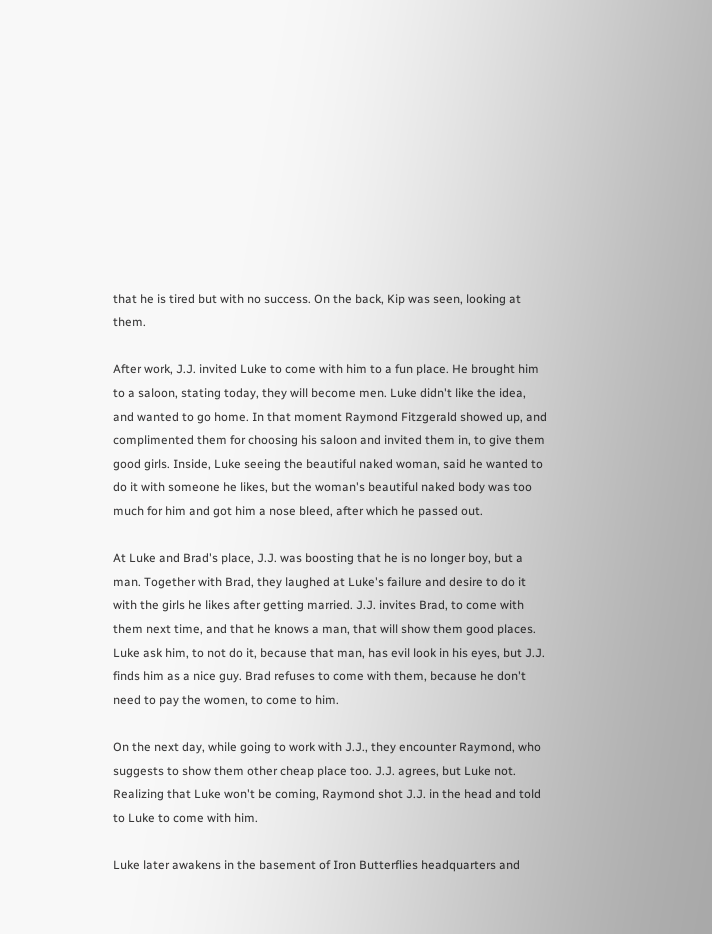that he is tired but with no success. On the back, Kip was seen, looking at them.

After work, J.J. invited Luke to come with him to a fun place. He brought him to a saloon, stating today, they will become men. Luke didn't like the idea, and wanted to go home. In that moment Raymond Fitzgerald showed up, and complimented them for choosing his saloon and invited them in, to give them good girls. Inside, Luke seeing the beautiful naked woman, said he wanted to do it with someone he likes, but the woman's beautiful naked body was too much for him and got him a nose bleed, after which he passed out.

At Luke and Brad's place, J.J. was boosting that he is no longer boy, but a man. Together with Brad, they laughed at Luke's failure and desire to do it with the girls he likes after getting married. J.J. invites Brad, to come with them next time, and that he knows a man, that will show them good places. Luke ask him, to not do it, because that man, has evil look in his eyes, but J.J. finds him as a nice guy. Brad refuses to come with them, because he don't need to pay the women, to come to him.

On the next day, while going to work with J.J., they encounter Raymond, who suggests to show them other cheap place too. J.J. agrees, but Luke not. Realizing that Luke won't be coming, Raymond shot J.J. in the head and told to Luke to come with him.

Luke later awakens in the basement of Iron Butterflies headquarters and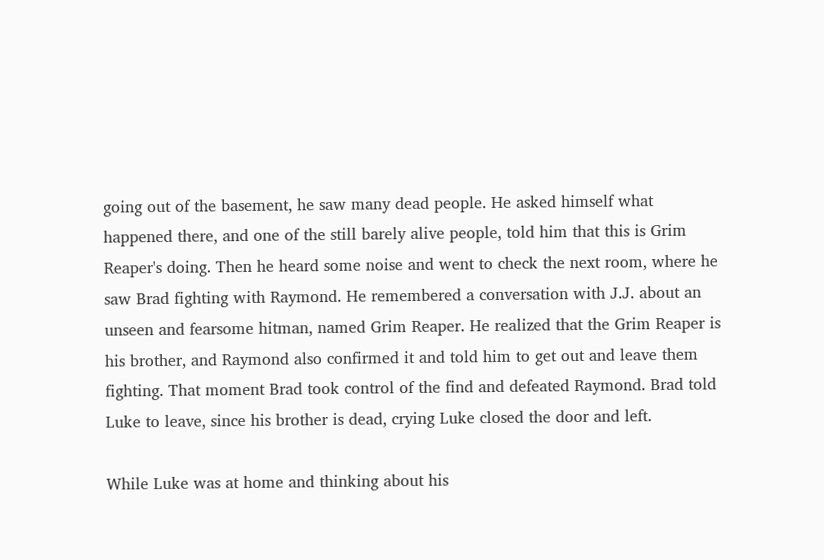going out of the basement, he saw many dead people. He asked himself what happened there, and one of the still barely alive people, told him that this is Grim Reaper's doing. Then he heard some noise and went to check the next room, where he saw Brad fighting with Raymond. He remembered a conversation with J.J. about an unseen and fearsome hitman, named Grim Reaper. He realized that the Grim Reaper is his brother, and Raymond also confirmed it and told him to get out and leave them fighting. That moment Brad took control of the find and defeated Raymond. Brad told Luke to leave, since his brother is dead, crying Luke closed the door and left.

While Luke was at home and thinking about his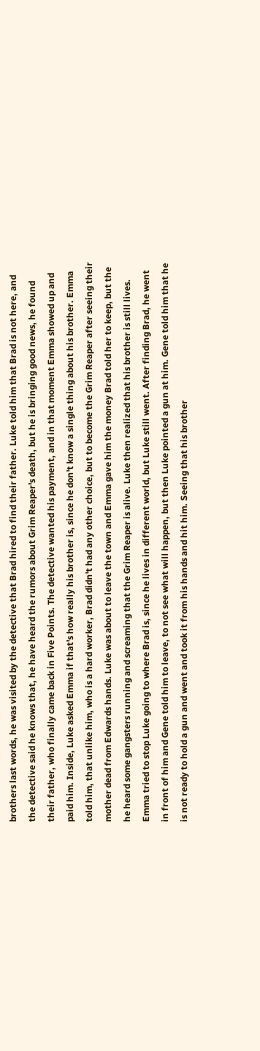brothers last words, he was visited by the detective that Brad hired to find their father. Luke told him that Brad is not here, and the detective said he knows that, he have heard the rumors about Grim Reaper's death, but he is bringing good news, he found their father, who finally came back in Five Points. The detective wanted his payment, and in that moment Emma showed up and paid him. Inside, Luke asked Emma if that's how really his brother is, since he don't know a single thing about his brother. Emma told him, that unlike him, who is a hard worker, Brad didn't had any other choice, but to become the Grim Reaper after seeing their mother dead from Edwards hands. Luke was about to leave the town and Emma gave him the money Brad told her to keep, but the he heard some gangsters running and screaming that the Grim Reaper is alive. Luke then realized that his brother is still lives. Emma tried to stop Luke going to where Brad is, since he lives in different world, but Luke still went. After finding Brad, he went in front of him and Gene told him to leave, to not see what will happen, but then Luke pointed a gun at him. Gene told him that he is not ready to hold a gun and went and took it from his hands and hit him. Seeing that his brother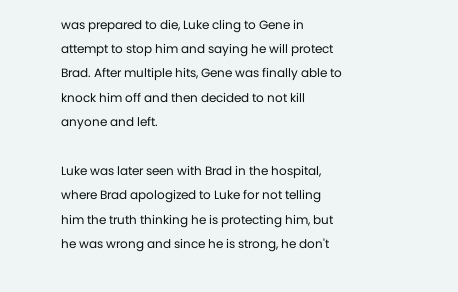was prepared to die, Luke cling to Gene in attempt to stop him and saying he will protect Brad. After multiple hits, Gene was finally able to knock him off and then decided to not kill anyone and left.

Luke was later seen with Brad in the hospital, where Brad apologized to Luke for not telling him the truth thinking he is protecting him, but he was wrong and since he is strong, he don't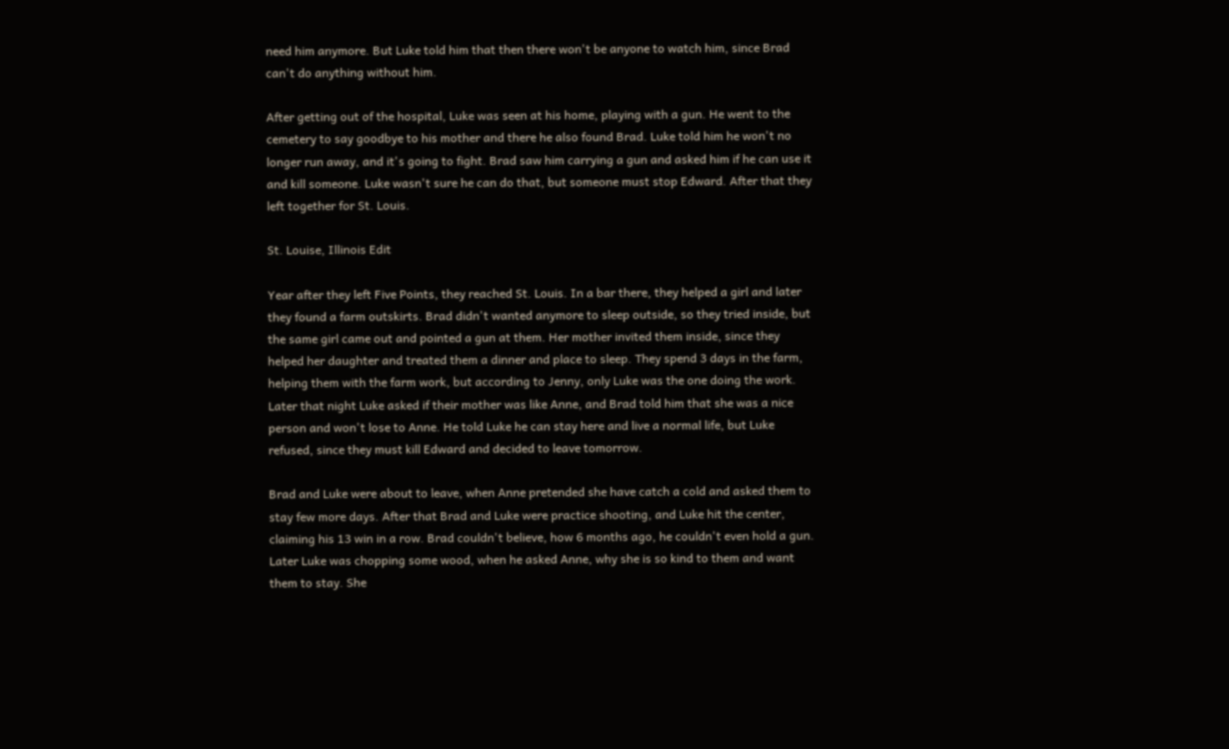need him anymore. But Luke told him that then there won't be anyone to watch him, since Brad can't do anything without him.

After getting out of the hospital, Luke was seen at his home, playing with a gun. He went to the cemetery to say goodbye to his mother and there he also found Brad. Luke told him he won't no longer run away, and it's going to fight. Brad saw him carrying a gun and asked him if he can use it and kill someone. Luke wasn't sure he can do that, but someone must stop Edward. After that they left together for St. Louis.

St. Louise, Illinois Edit

Year after they left Five Points, they reached St. Louis. In a bar there, they helped a girl and later they found a farm outskirts. Brad didn't wanted anymore to sleep outside, so they tried inside, but the same girl came out and pointed a gun at them. Her mother invited them inside, since they helped her daughter and treated them a dinner and place to sleep. They spend 3 days in the farm, helping them with the farm work, but according to Jenny, only Luke was the one doing the work. Later that night Luke asked if their mother was like Anne, and Brad told him that she was a nice person and won't lose to Anne. He told Luke he can stay here and live a normal life, but Luke refused, since they must kill Edward and decided to leave tomorrow.

Brad and Luke were about to leave, when Anne pretended she have catch a cold and asked them to stay few more days. After that Brad and Luke were practice shooting, and Luke hit the center, claiming his 13 win in a row. Brad couldn't believe, how 6 months ago, he couldn't even hold a gun. Later Luke was chopping some wood, when he asked Anne, why she is so kind to them and want them to stay. She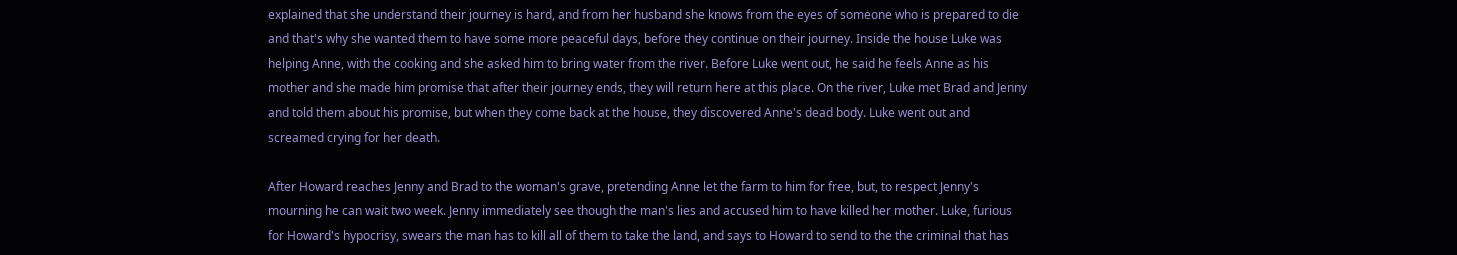explained that she understand their journey is hard, and from her husband she knows from the eyes of someone who is prepared to die and that's why she wanted them to have some more peaceful days, before they continue on their journey. Inside the house Luke was helping Anne, with the cooking and she asked him to bring water from the river. Before Luke went out, he said he feels Anne as his mother and she made him promise that after their journey ends, they will return here at this place. On the river, Luke met Brad and Jenny and told them about his promise, but when they come back at the house, they discovered Anne's dead body. Luke went out and screamed crying for her death.

After Howard reaches Jenny and Brad to the woman's grave, pretending Anne let the farm to him for free, but, to respect Jenny's mourning he can wait two week. Jenny immediately see though the man's lies and accused him to have killed her mother. Luke, furious for Howard's hypocrisy, swears the man has to kill all of them to take the land, and says to Howard to send to the the criminal that has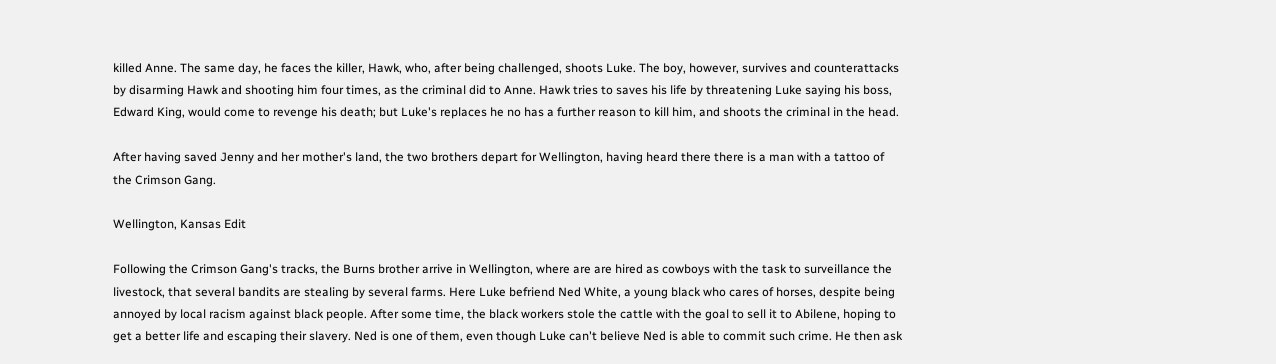killed Anne. The same day, he faces the killer, Hawk, who, after being challenged, shoots Luke. The boy, however, survives and counterattacks by disarming Hawk and shooting him four times, as the criminal did to Anne. Hawk tries to saves his life by threatening Luke saying his boss, Edward King, would come to revenge his death; but Luke's replaces he no has a further reason to kill him, and shoots the criminal in the head.

After having saved Jenny and her mother's land, the two brothers depart for Wellington, having heard there there is a man with a tattoo of the Crimson Gang.

Wellington, Kansas Edit

Following the Crimson Gang's tracks, the Burns brother arrive in Wellington, where are are hired as cowboys with the task to surveillance the livestock, that several bandits are stealing by several farms. Here Luke befriend Ned White, a young black who cares of horses, despite being annoyed by local racism against black people. After some time, the black workers stole the cattle with the goal to sell it to Abilene, hoping to get a better life and escaping their slavery. Ned is one of them, even though Luke can't believe Ned is able to commit such crime. He then ask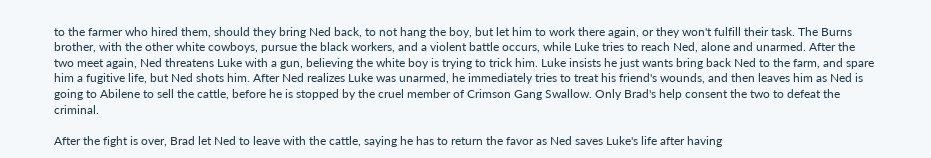to the farmer who hired them, should they bring Ned back, to not hang the boy, but let him to work there again, or they won't fulfill their task. The Burns brother, with the other white cowboys, pursue the black workers, and a violent battle occurs, while Luke tries to reach Ned, alone and unarmed. After the two meet again, Ned threatens Luke with a gun, believing the white boy is trying to trick him. Luke insists he just wants bring back Ned to the farm, and spare him a fugitive life, but Ned shots him. After Ned realizes Luke was unarmed, he immediately tries to treat his friend's wounds, and then leaves him as Ned is going to Abilene to sell the cattle, before he is stopped by the cruel member of Crimson Gang Swallow. Only Brad's help consent the two to defeat the criminal.

After the fight is over, Brad let Ned to leave with the cattle, saying he has to return the favor as Ned saves Luke's life after having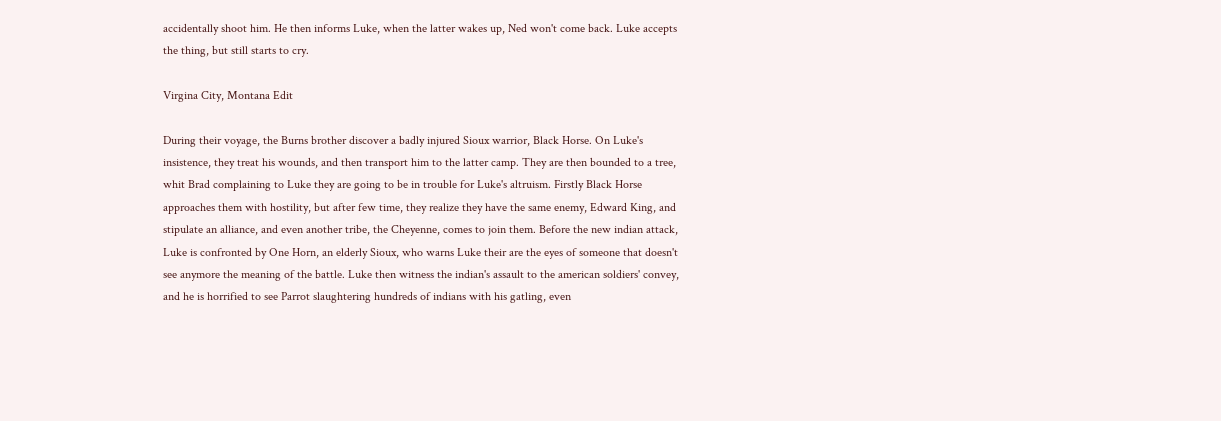accidentally shoot him. He then informs Luke, when the latter wakes up, Ned won't come back. Luke accepts the thing, but still starts to cry.

Virgina City, Montana Edit

During their voyage, the Burns brother discover a badly injured Sioux warrior, Black Horse. On Luke's insistence, they treat his wounds, and then transport him to the latter camp. They are then bounded to a tree, whit Brad complaining to Luke they are going to be in trouble for Luke's altruism. Firstly Black Horse approaches them with hostility, but after few time, they realize they have the same enemy, Edward King, and stipulate an alliance, and even another tribe, the Cheyenne, comes to join them. Before the new indian attack, Luke is confronted by One Horn, an elderly Sioux, who warns Luke their are the eyes of someone that doesn't see anymore the meaning of the battle. Luke then witness the indian's assault to the american soldiers' convey, and he is horrified to see Parrot slaughtering hundreds of indians with his gatling, even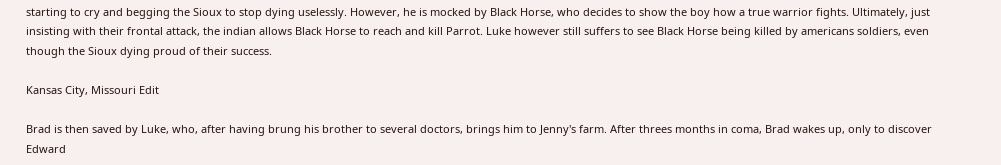starting to cry and begging the Sioux to stop dying uselessly. However, he is mocked by Black Horse, who decides to show the boy how a true warrior fights. Ultimately, just insisting with their frontal attack, the indian allows Black Horse to reach and kill Parrot. Luke however still suffers to see Black Horse being killed by americans soldiers, even though the Sioux dying proud of their success.

Kansas City, Missouri Edit

Brad is then saved by Luke, who, after having brung his brother to several doctors, brings him to Jenny's farm. After threes months in coma, Brad wakes up, only to discover Edward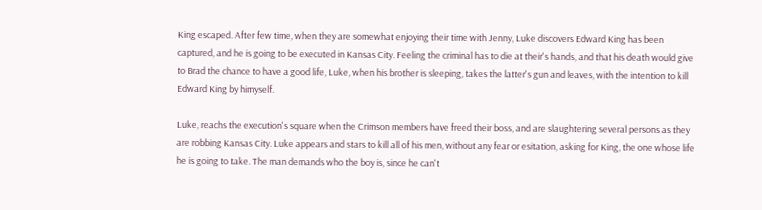King escaped. After few time, when they are somewhat enjoying their time with Jenny, Luke discovers Edward King has been captured, and he is going to be executed in Kansas City. Feeling the criminal has to die at their's hands, and that his death would give to Brad the chance to have a good life, Luke, when his brother is sleeping, takes the latter's gun and leaves, with the intention to kill Edward King by himyself.

Luke, reachs the execution's square when the Crimson members have freed their boss, and are slaughtering several persons as they are robbing Kansas City. Luke appears and stars to kill all of his men, without any fear or esitation, asking for King, the one whose life he is going to take. The man demands who the boy is, since he can't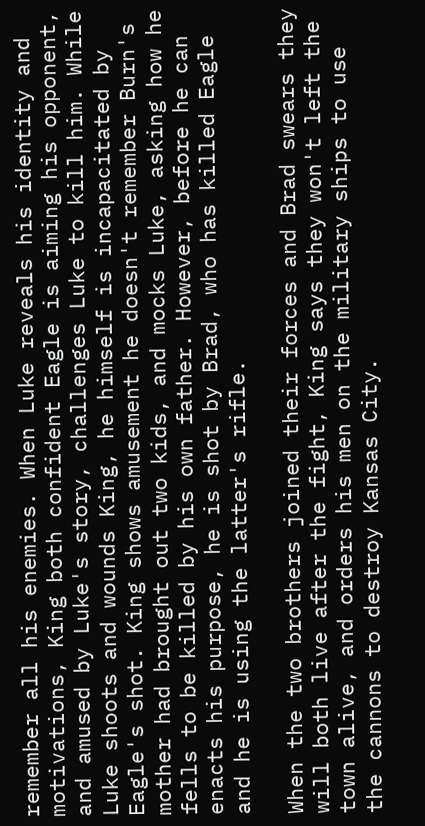remember all his enemies. When Luke reveals his identity and motivations, King both confident Eagle is aiming his opponent, and amused by Luke's story, challenges Luke to kill him. While Luke shoots and wounds King, he himself is incapacitated by Eagle's shot. King shows amusement he doesn't remember Burn's mother had brought out two kids, and mocks Luke, asking how he fells to be killed by his own father. However, before he can enacts his purpose, he is shot by Brad, who has killed Eagle and he is using the latter's rifle.

When the two brothers joined their forces and Brad swears they will both live after the fight, King says they won't left the town alive, and orders his men on the military ships to use the cannons to destroy Kansas City.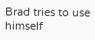Brad tries to use himself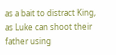as a bait to distract King, as Luke can shoot their father using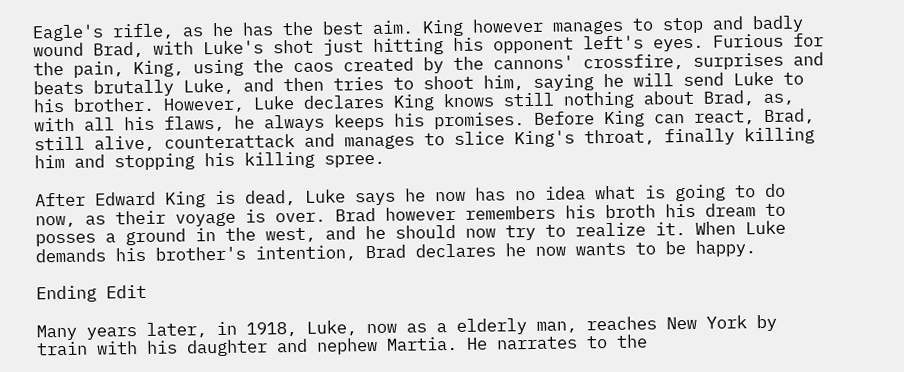Eagle's rifle, as he has the best aim. King however manages to stop and badly wound Brad, with Luke's shot just hitting his opponent left's eyes. Furious for the pain, King, using the caos created by the cannons' crossfire, surprises and beats brutally Luke, and then tries to shoot him, saying he will send Luke to his brother. However, Luke declares King knows still nothing about Brad, as, with all his flaws, he always keeps his promises. Before King can react, Brad, still alive, counterattack and manages to slice King's throat, finally killing him and stopping his killing spree.

After Edward King is dead, Luke says he now has no idea what is going to do now, as their voyage is over. Brad however remembers his broth his dream to posses a ground in the west, and he should now try to realize it. When Luke demands his brother's intention, Brad declares he now wants to be happy.

Ending Edit

Many years later, in 1918, Luke, now as a elderly man, reaches New York by train with his daughter and nephew Martia. He narrates to the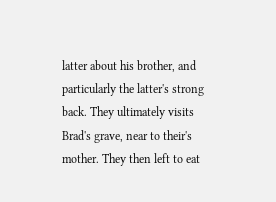latter about his brother, and particularly the latter's strong back. They ultimately visits Brad's grave, near to their's mother. They then left to eat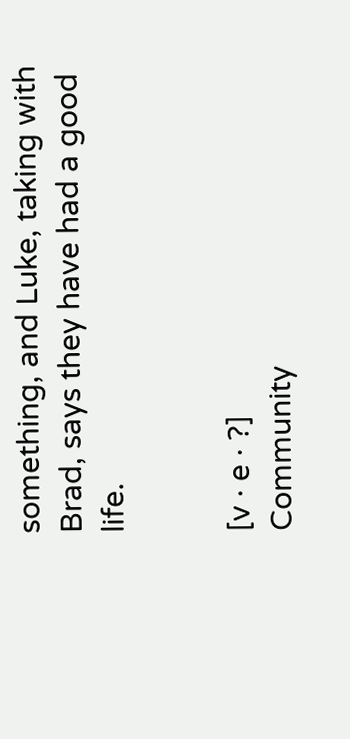something, and Luke, taking with Brad, says they have had a good life.


[v · e · ?]
Community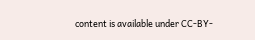content is available under CC-BY-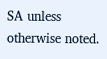SA unless otherwise noted.